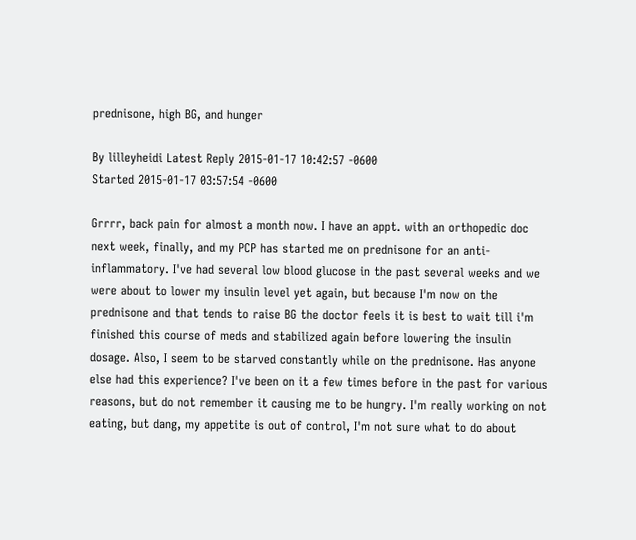prednisone, high BG, and hunger

By lilleyheidi Latest Reply 2015-01-17 10:42:57 -0600
Started 2015-01-17 03:57:54 -0600

Grrrr, back pain for almost a month now. I have an appt. with an orthopedic doc next week, finally, and my PCP has started me on prednisone for an anti-inflammatory. I've had several low blood glucose in the past several weeks and we were about to lower my insulin level yet again, but because I'm now on the prednisone and that tends to raise BG the doctor feels it is best to wait till i'm finished this course of meds and stabilized again before lowering the insulin dosage. Also, I seem to be starved constantly while on the prednisone. Has anyone else had this experience? I've been on it a few times before in the past for various reasons, but do not remember it causing me to be hungry. I'm really working on not eating, but dang, my appetite is out of control, I'm not sure what to do about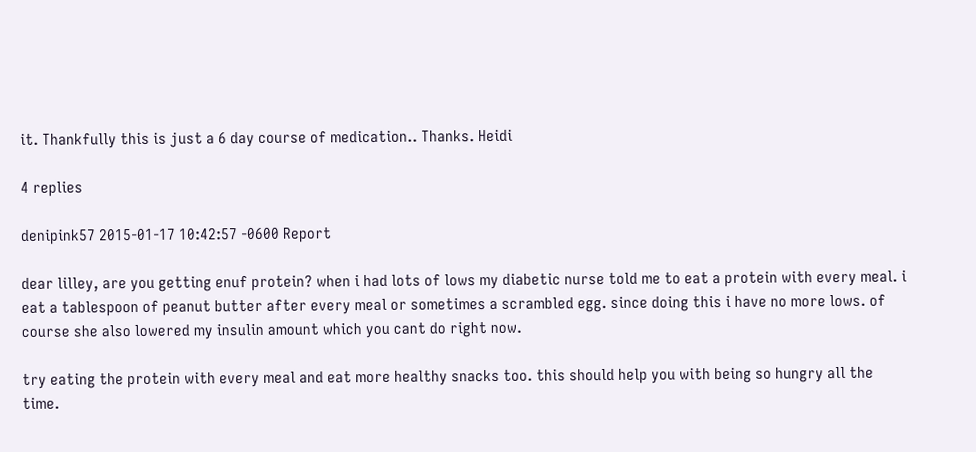it. Thankfully this is just a 6 day course of medication.. Thanks. Heidi

4 replies

denipink57 2015-01-17 10:42:57 -0600 Report

dear lilley, are you getting enuf protein? when i had lots of lows my diabetic nurse told me to eat a protein with every meal. i eat a tablespoon of peanut butter after every meal or sometimes a scrambled egg. since doing this i have no more lows. of course she also lowered my insulin amount which you cant do right now.

try eating the protein with every meal and eat more healthy snacks too. this should help you with being so hungry all the time.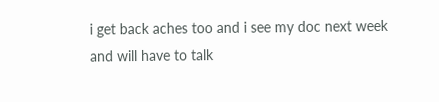i get back aches too and i see my doc next week and will have to talk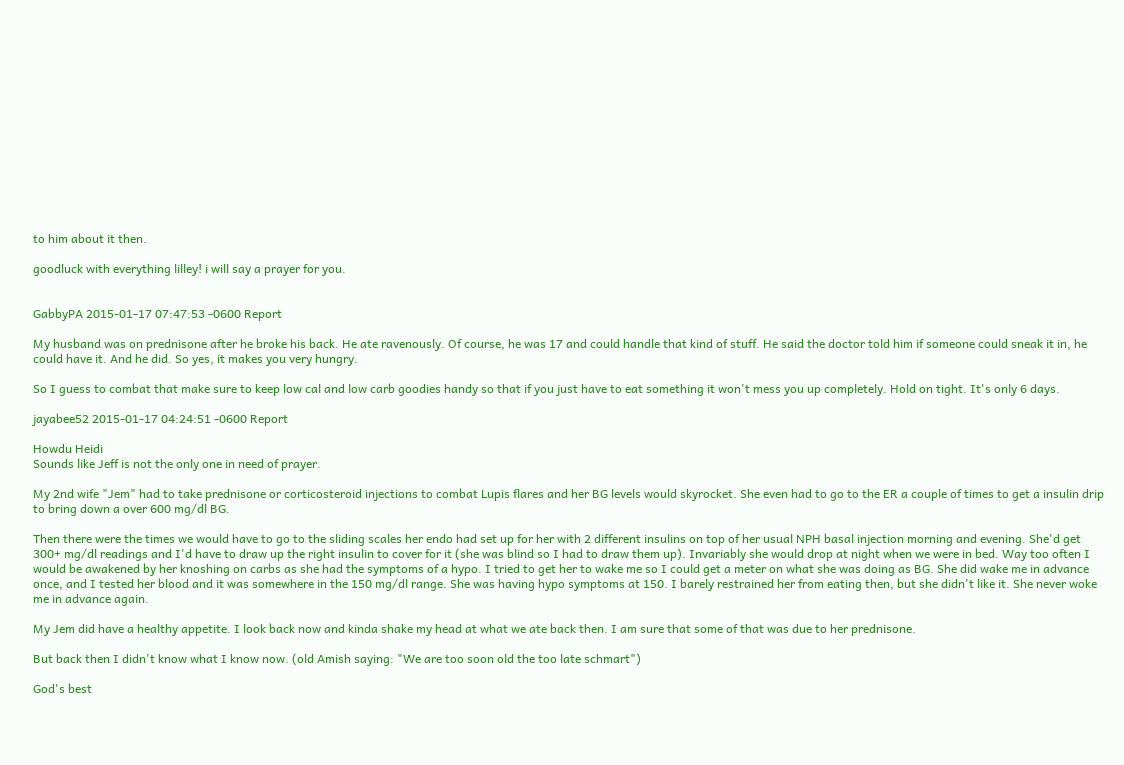to him about it then.

goodluck with everything lilley! i will say a prayer for you.


GabbyPA 2015-01-17 07:47:53 -0600 Report

My husband was on prednisone after he broke his back. He ate ravenously. Of course, he was 17 and could handle that kind of stuff. He said the doctor told him if someone could sneak it in, he could have it. And he did. So yes, it makes you very hungry.

So I guess to combat that make sure to keep low cal and low carb goodies handy so that if you just have to eat something it won't mess you up completely. Hold on tight. It's only 6 days.

jayabee52 2015-01-17 04:24:51 -0600 Report

Howdu Heidi
Sounds like Jeff is not the only one in need of prayer.

My 2nd wife "Jem" had to take prednisone or corticosteroid injections to combat Lupis flares and her BG levels would skyrocket. She even had to go to the ER a couple of times to get a insulin drip to bring down a over 600 mg/dl BG.

Then there were the times we would have to go to the sliding scales her endo had set up for her with 2 different insulins on top of her usual NPH basal injection morning and evening. She'd get 300+ mg/dl readings and I'd have to draw up the right insulin to cover for it (she was blind so I had to draw them up). Invariably she would drop at night when we were in bed. Way too often I would be awakened by her knoshing on carbs as she had the symptoms of a hypo. I tried to get her to wake me so I could get a meter on what she was doing as BG. She did wake me in advance once, and I tested her blood and it was somewhere in the 150 mg/dl range. She was having hypo symptoms at 150. I barely restrained her from eating then, but she didn't like it. She never woke me in advance again.

My Jem did have a healthy appetite. I look back now and kinda shake my head at what we ate back then. I am sure that some of that was due to her prednisone.

But back then I didn't know what I know now. (old Amish saying: "We are too soon old the too late schmart")

God's best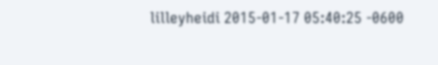lilleyheidi 2015-01-17 05:40:25 -0600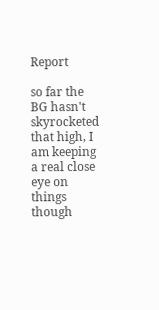Report

so far the BG hasn't skyrocketed that high, I am keeping a real close eye on things though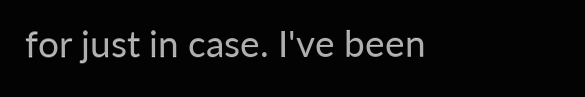for just in case. I've been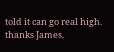told it can go real high. thanks James.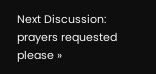Next Discussion: prayers requested please »